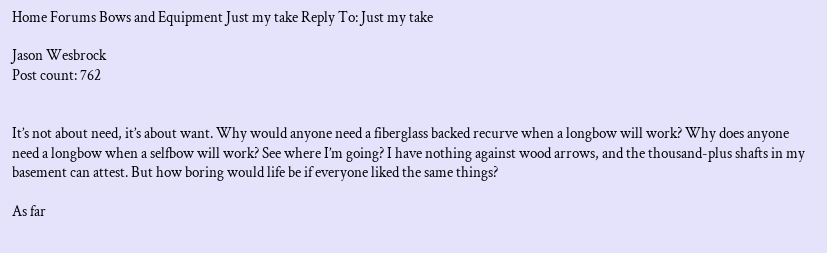Home Forums Bows and Equipment Just my take Reply To: Just my take

Jason Wesbrock
Post count: 762


It’s not about need, it’s about want. Why would anyone need a fiberglass backed recurve when a longbow will work? Why does anyone need a longbow when a selfbow will work? See where I’m going? I have nothing against wood arrows, and the thousand-plus shafts in my basement can attest. But how boring would life be if everyone liked the same things?

As far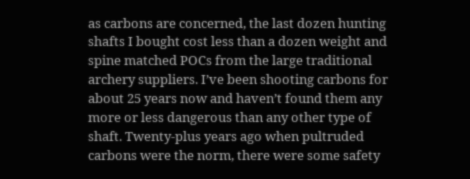as carbons are concerned, the last dozen hunting shafts I bought cost less than a dozen weight and spine matched POCs from the large traditional archery suppliers. I’ve been shooting carbons for about 25 years now and haven’t found them any more or less dangerous than any other type of shaft. Twenty-plus years ago when pultruded carbons were the norm, there were some safety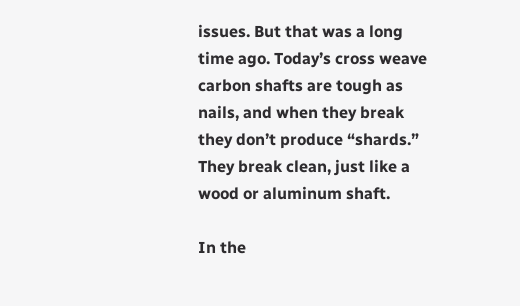issues. But that was a long time ago. Today’s cross weave carbon shafts are tough as nails, and when they break they don’t produce “shards.” They break clean, just like a wood or aluminum shaft.

In the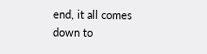end, it all comes down to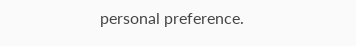personal preference.